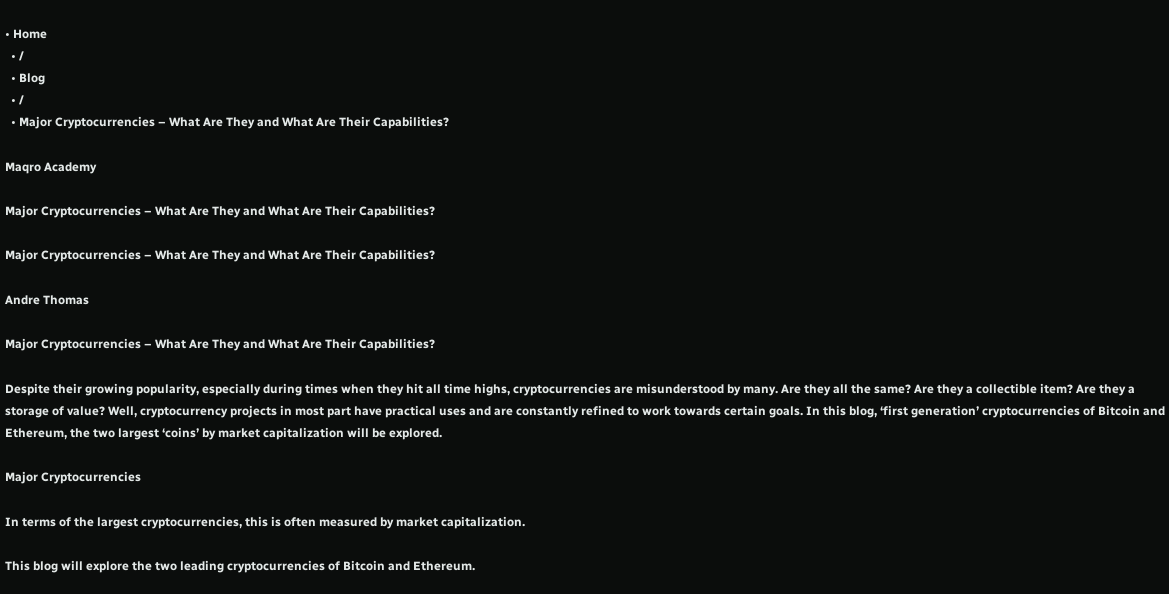• Home
  • /
  • Blog
  • /
  • Major Cryptocurrencies – What Are They and What Are Their Capabilities?

Maqro Academy

Major Cryptocurrencies – What Are They and What Are Their Capabilities?

Major Cryptocurrencies – What Are They and What Are Their Capabilities?

Andre Thomas

Major Cryptocurrencies – What Are They and What Are Their Capabilities?

Despite their growing popularity, especially during times when they hit all time highs, cryptocurrencies are misunderstood by many. Are they all the same? Are they a collectible item? Are they a storage of value? Well, cryptocurrency projects in most part have practical uses and are constantly refined to work towards certain goals. In this blog, ‘first generation’ cryptocurrencies of Bitcoin and Ethereum, the two largest ‘coins’ by market capitalization will be explored.

Major Cryptocurrencies

In terms of the largest cryptocurrencies, this is often measured by market capitalization.

This blog will explore the two leading cryptocurrencies of Bitcoin and Ethereum.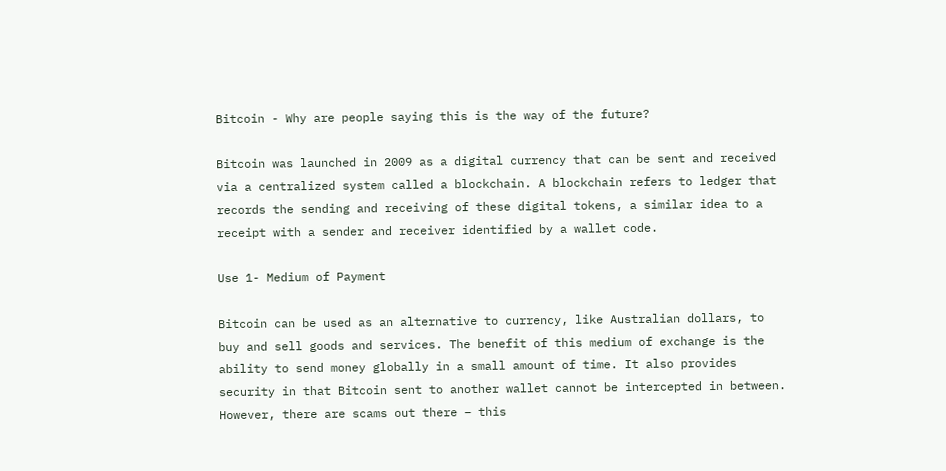Bitcoin - Why are people saying this is the way of the future?

Bitcoin was launched in 2009 as a digital currency that can be sent and received via a centralized system called a blockchain. A blockchain refers to ledger that records the sending and receiving of these digital tokens, a similar idea to a receipt with a sender and receiver identified by a wallet code.

Use 1- Medium of Payment

Bitcoin can be used as an alternative to currency, like Australian dollars, to buy and sell goods and services. The benefit of this medium of exchange is the ability to send money globally in a small amount of time. It also provides security in that Bitcoin sent to another wallet cannot be intercepted in between. However, there are scams out there – this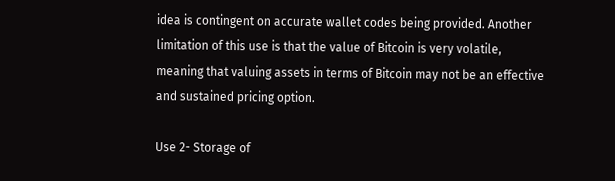idea is contingent on accurate wallet codes being provided. Another limitation of this use is that the value of Bitcoin is very volatile, meaning that valuing assets in terms of Bitcoin may not be an effective and sustained pricing option.

Use 2- Storage of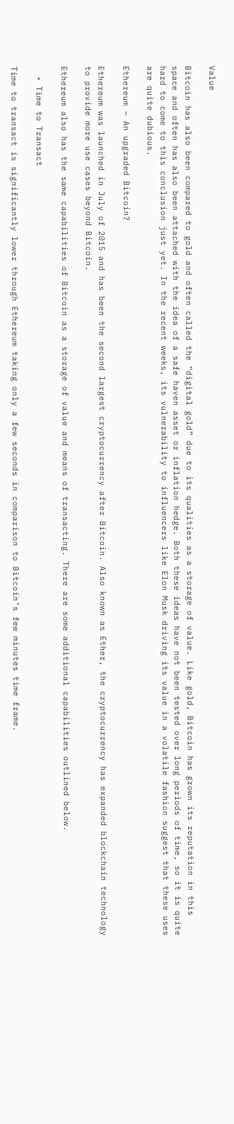Value

Bitcoin has also been compared to gold and often called the “digital gold” due to its qualities as a storage of value. Like gold, Bitcoin has grown its reputation in this space and often has also been attached with the idea of a safe haven asset or inflation hedge. Both these ideas have not been tested over long periods of time, so it is quite hard to come to this conclusion just yet. In the recent weeks, its vulnerability to influencers like Elon Musk driving its value in a volatile fashion suggest that these uses are quite dubious.

Ethereum – An upgraded Bitcoin?

Ethereum was launched in July of 2015 and has been the second largest cryptocurrency after Bitcoin. Also known as Ether, the cryptocurrency has expanded blockchain technology to provide more use cases beyond Bitcoin.

Ethereum also has the same capabilities of Bitcoin as a storage of value and means of transacting. There are some additional capabilities outlined below.

  • Time to Transact

Time to transact is significantly lower through Ethereum taking only a few seconds in comparison to Bitcoin’s few minutes time frame.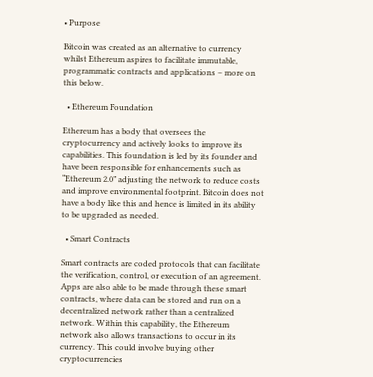• Purpose

Bitcoin was created as an alternative to currency whilst Ethereum aspires to facilitate immutable, programmatic contracts and applications – more on this below.

  • Ethereum Foundation

Ethereum has a body that oversees the cryptocurrency and actively looks to improve its capabilities. This foundation is led by its founder and have been responsible for enhancements such as “Ethereum 2.0” adjusting the network to reduce costs and improve environmental footprint. Bitcoin does not have a body like this and hence is limited in its ability to be upgraded as needed.

  • Smart Contracts

Smart contracts are coded protocols that can facilitate the verification, control, or execution of an agreement. Apps are also able to be made through these smart contracts, where data can be stored and run on a decentralized network rather than a centralized network. Within this capability, the Ethereum network also allows transactions to occur in its currency. This could involve buying other cryptocurrencies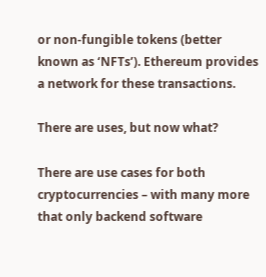or non-fungible tokens (better known as ‘NFTs’). Ethereum provides a network for these transactions.

There are uses, but now what?

There are use cases for both cryptocurrencies – with many more that only backend software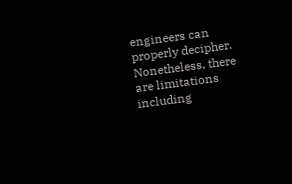engineers can properly decipher. Nonetheless, there are limitations including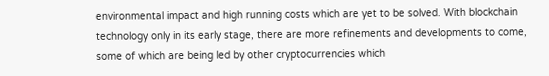environmental impact and high running costs which are yet to be solved. With blockchain technology only in its early stage, there are more refinements and developments to come, some of which are being led by other cryptocurrencies which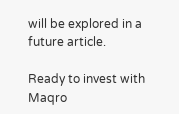will be explored in a future article.

Ready to invest with Maqro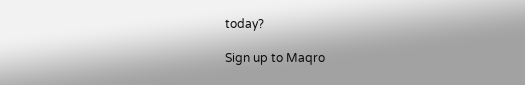today?

Sign up to Maqro